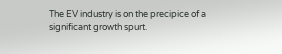The EV industry is on the precipice of a significant growth spurt.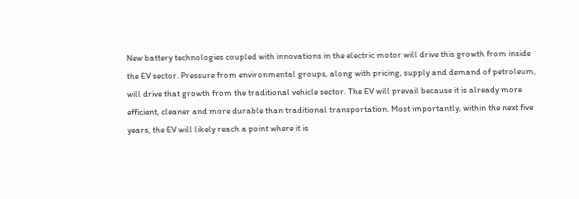New battery technologies coupled with innovations in the electric motor will drive this growth from inside the EV sector. Pressure from environmental groups, along with pricing, supply and demand of petroleum, will drive that growth from the traditional vehicle sector. The EV will prevail because it is already more efficient, cleaner and more durable than traditional transportation. Most importantly, within the next five years, the EV will likely reach a point where it is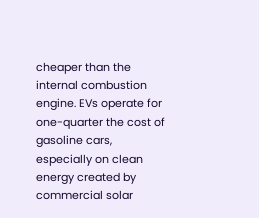cheaper than the internal combustion engine. EVs operate for one-quarter the cost of gasoline cars, especially on clean energy created by commercial solar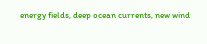energy fields, deep ocean currents, new wind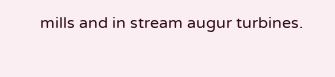mills and in stream augur turbines.